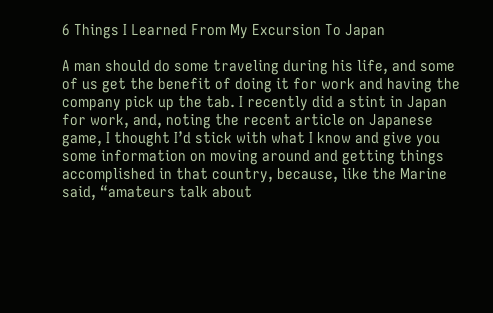6 Things I Learned From My Excursion To Japan

A man should do some traveling during his life, and some of us get the benefit of doing it for work and having the company pick up the tab. I recently did a stint in Japan for work, and, noting the recent article on Japanese game, I thought I’d stick with what I know and give you some information on moving around and getting things accomplished in that country, because, like the Marine said, “amateurs talk about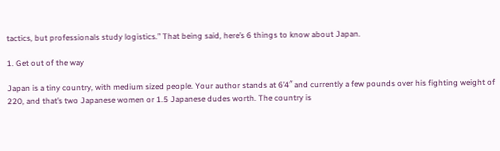tactics, but professionals study logistics.” That being said, here’s 6 things to know about Japan.

1. Get out of the way

Japan is a tiny country, with medium sized people. Your author stands at 6’4″ and currently a few pounds over his fighting weight of 220, and that’s two Japanese women or 1.5 Japanese dudes worth. The country is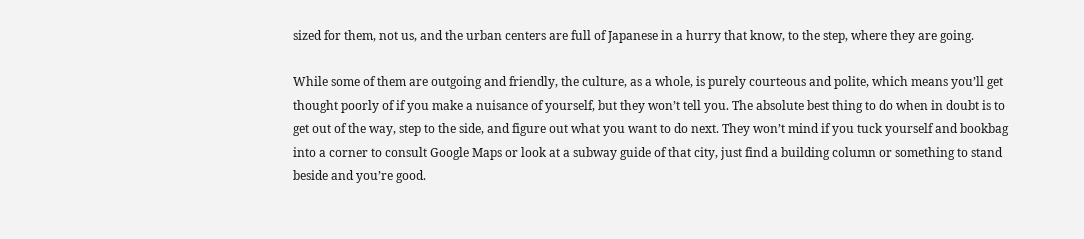sized for them, not us, and the urban centers are full of Japanese in a hurry that know, to the step, where they are going.

While some of them are outgoing and friendly, the culture, as a whole, is purely courteous and polite, which means you’ll get thought poorly of if you make a nuisance of yourself, but they won’t tell you. The absolute best thing to do when in doubt is to get out of the way, step to the side, and figure out what you want to do next. They won’t mind if you tuck yourself and bookbag into a corner to consult Google Maps or look at a subway guide of that city, just find a building column or something to stand beside and you’re good.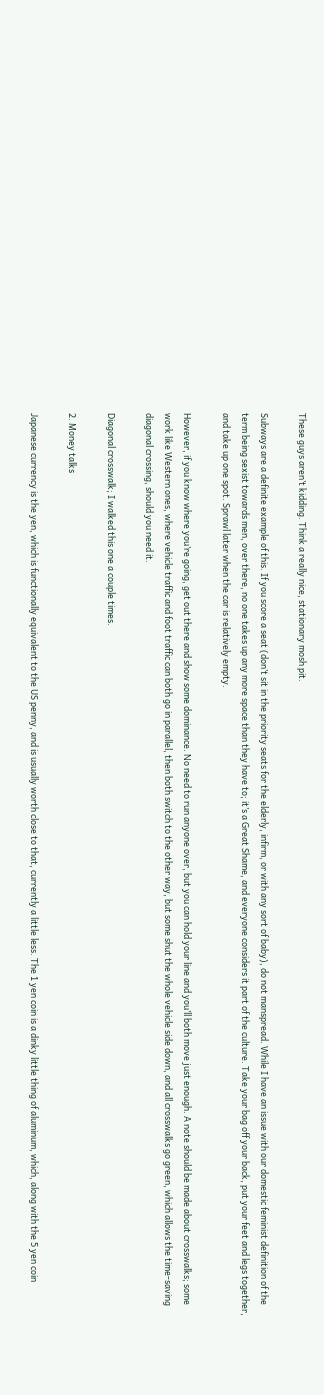These guys aren’t kidding. Think a really nice, stationary mosh pit.

Subways are a definite example of this. If you score a seat (don’t sit in the priority seats for the elderly, infirm, or with any sort of baby), do not manspread. While I have an issue with our domestic feminist definition of the term being sexist towards men, over there, no one takes up any more space than they have to; it’s a Great Shame, and everyone considers it part of the culture. Take your bag off your back, put your feet and legs together, and take up one spot. Sprawl later when the car is relatively empty.

However, if you know where you’re going, get out there and show some dominance. No need to run anyone over, but you can hold your line and you’ll both move just enough. A note should be made about crosswalks; some work like Western ones, where vehicle traffic and foot traffic can both go in parallel, then both switch to the other way, but some shut the whole vehicle side down, and all crosswalks go green, which allows the time-saving diagonal crossing, should you need it.

Diagonal crosswalk; I walked this one a couple times.

2. Money talks

Japanese currency is the yen, which is functionally equivalent to the US penny, and is usually worth close to that, currently a little less. The 1 yen coin is a dinky little thing of aluminum, which, along with the 5 yen coin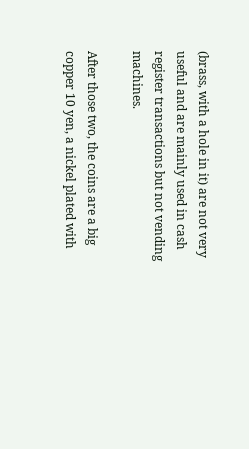(brass, with a hole in it) are not very useful and are mainly used in cash register transactions but not vending machines.

After those two, the coins are a big copper 10 yen, a nickel plated with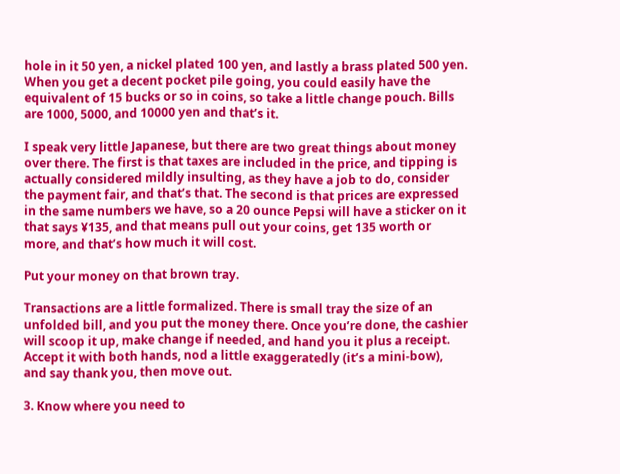hole in it 50 yen, a nickel plated 100 yen, and lastly a brass plated 500 yen. When you get a decent pocket pile going, you could easily have the equivalent of 15 bucks or so in coins, so take a little change pouch. Bills are 1000, 5000, and 10000 yen and that’s it.

I speak very little Japanese, but there are two great things about money over there. The first is that taxes are included in the price, and tipping is actually considered mildly insulting, as they have a job to do, consider the payment fair, and that’s that. The second is that prices are expressed in the same numbers we have, so a 20 ounce Pepsi will have a sticker on it that says ¥135, and that means pull out your coins, get 135 worth or more, and that’s how much it will cost.

Put your money on that brown tray.

Transactions are a little formalized. There is small tray the size of an unfolded bill, and you put the money there. Once you’re done, the cashier will scoop it up, make change if needed, and hand you it plus a receipt. Accept it with both hands, nod a little exaggeratedly (it’s a mini-bow), and say thank you, then move out.

3. Know where you need to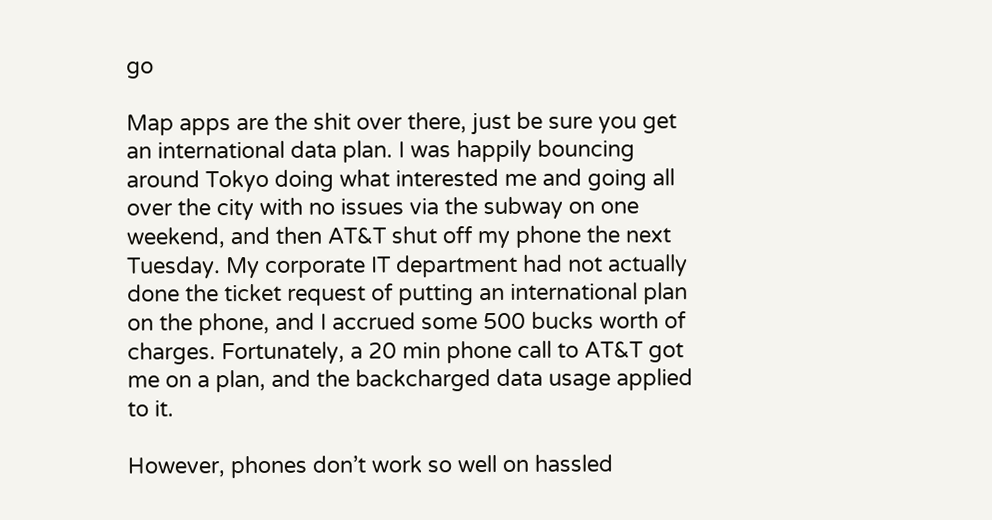go

Map apps are the shit over there, just be sure you get an international data plan. I was happily bouncing around Tokyo doing what interested me and going all over the city with no issues via the subway on one weekend, and then AT&T shut off my phone the next Tuesday. My corporate IT department had not actually done the ticket request of putting an international plan on the phone, and I accrued some 500 bucks worth of charges. Fortunately, a 20 min phone call to AT&T got me on a plan, and the backcharged data usage applied to it.

However, phones don’t work so well on hassled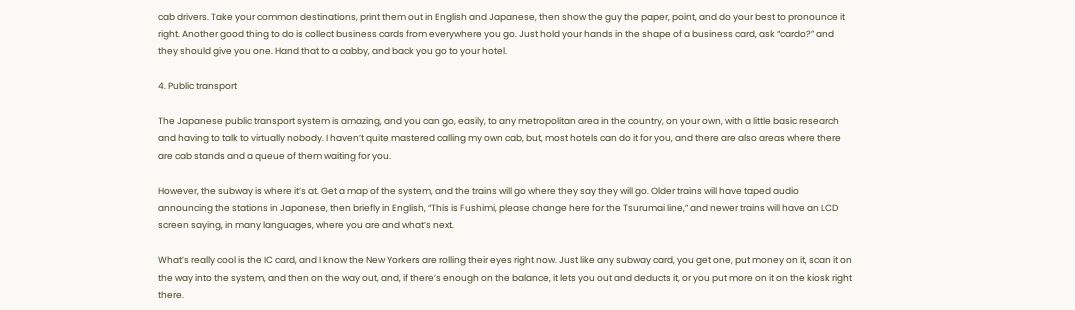cab drivers. Take your common destinations, print them out in English and Japanese, then show the guy the paper, point, and do your best to pronounce it right. Another good thing to do is collect business cards from everywhere you go. Just hold your hands in the shape of a business card, ask “cardo?” and they should give you one. Hand that to a cabby, and back you go to your hotel.

4. Public transport

The Japanese public transport system is amazing, and you can go, easily, to any metropolitan area in the country, on your own, with a little basic research and having to talk to virtually nobody. I haven’t quite mastered calling my own cab, but, most hotels can do it for you, and there are also areas where there are cab stands and a queue of them waiting for you.

However, the subway is where it’s at. Get a map of the system, and the trains will go where they say they will go. Older trains will have taped audio announcing the stations in Japanese, then briefly in English, “This is Fushimi, please change here for the Tsurumai line,” and newer trains will have an LCD screen saying, in many languages, where you are and what’s next.

What’s really cool is the IC card, and I know the New Yorkers are rolling their eyes right now. Just like any subway card, you get one, put money on it, scan it on the way into the system, and then on the way out, and, if there’s enough on the balance, it lets you out and deducts it, or you put more on it on the kiosk right there.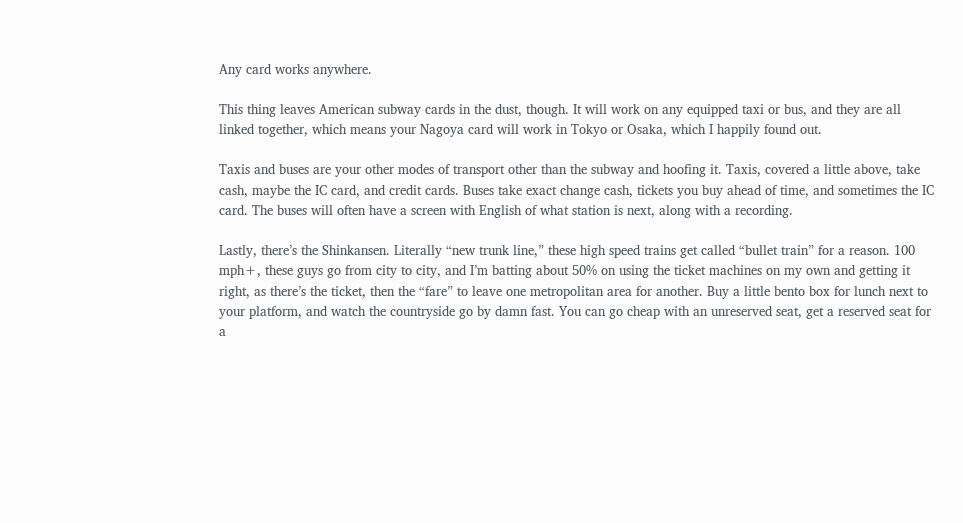Any card works anywhere.

This thing leaves American subway cards in the dust, though. It will work on any equipped taxi or bus, and they are all linked together, which means your Nagoya card will work in Tokyo or Osaka, which I happily found out.

Taxis and buses are your other modes of transport other than the subway and hoofing it. Taxis, covered a little above, take cash, maybe the IC card, and credit cards. Buses take exact change cash, tickets you buy ahead of time, and sometimes the IC card. The buses will often have a screen with English of what station is next, along with a recording.

Lastly, there’s the Shinkansen. Literally “new trunk line,” these high speed trains get called “bullet train” for a reason. 100 mph+, these guys go from city to city, and I’m batting about 50% on using the ticket machines on my own and getting it right, as there’s the ticket, then the “fare” to leave one metropolitan area for another. Buy a little bento box for lunch next to your platform, and watch the countryside go by damn fast. You can go cheap with an unreserved seat, get a reserved seat for a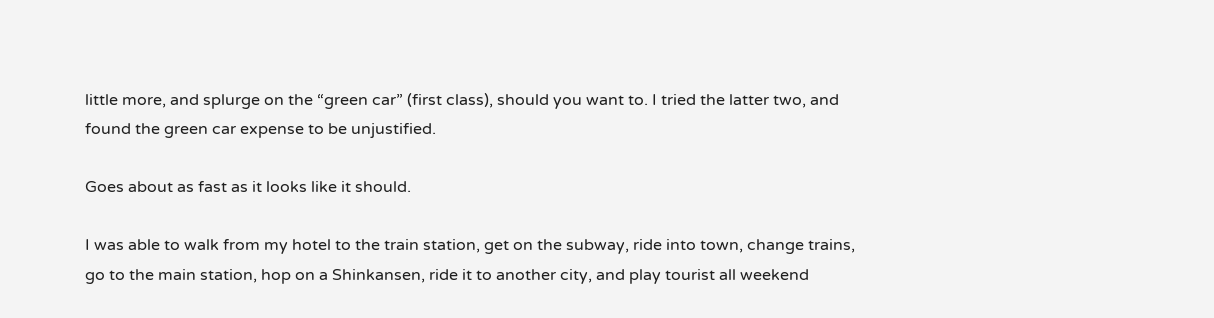little more, and splurge on the “green car” (first class), should you want to. I tried the latter two, and found the green car expense to be unjustified.

Goes about as fast as it looks like it should.

I was able to walk from my hotel to the train station, get on the subway, ride into town, change trains, go to the main station, hop on a Shinkansen, ride it to another city, and play tourist all weekend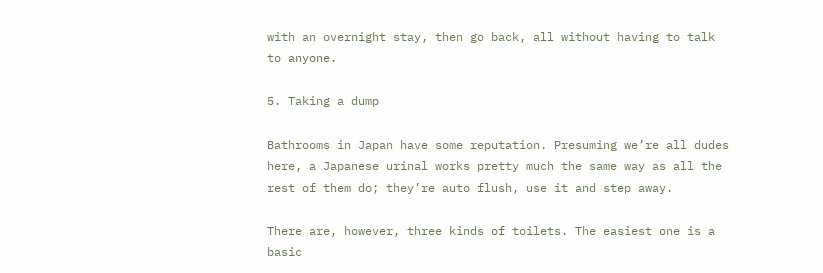with an overnight stay, then go back, all without having to talk to anyone.

5. Taking a dump

Bathrooms in Japan have some reputation. Presuming we’re all dudes here, a Japanese urinal works pretty much the same way as all the rest of them do; they’re auto flush, use it and step away.

There are, however, three kinds of toilets. The easiest one is a basic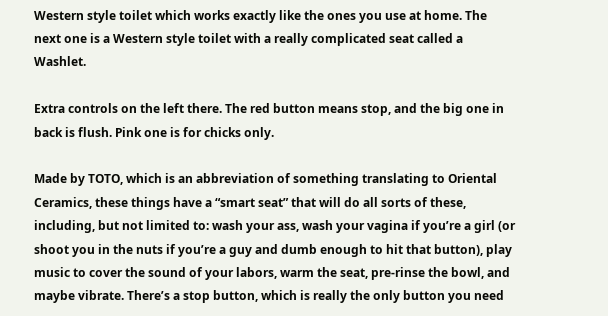Western style toilet which works exactly like the ones you use at home. The next one is a Western style toilet with a really complicated seat called a Washlet.

Extra controls on the left there. The red button means stop, and the big one in back is flush. Pink one is for chicks only.

Made by TOTO, which is an abbreviation of something translating to Oriental Ceramics, these things have a “smart seat” that will do all sorts of these, including, but not limited to: wash your ass, wash your vagina if you’re a girl (or shoot you in the nuts if you’re a guy and dumb enough to hit that button), play music to cover the sound of your labors, warm the seat, pre-rinse the bowl, and maybe vibrate. There’s a stop button, which is really the only button you need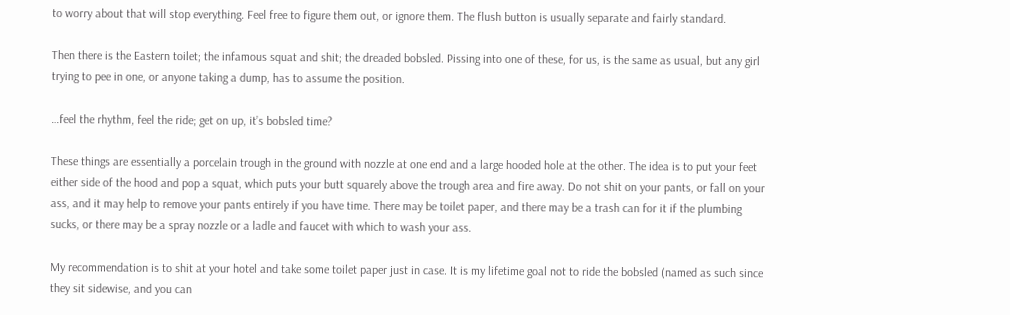to worry about that will stop everything. Feel free to figure them out, or ignore them. The flush button is usually separate and fairly standard.

Then there is the Eastern toilet; the infamous squat and shit; the dreaded bobsled. Pissing into one of these, for us, is the same as usual, but any girl trying to pee in one, or anyone taking a dump, has to assume the position.

…feel the rhythm, feel the ride; get on up, it’s bobsled time?

These things are essentially a porcelain trough in the ground with nozzle at one end and a large hooded hole at the other. The idea is to put your feet either side of the hood and pop a squat, which puts your butt squarely above the trough area and fire away. Do not shit on your pants, or fall on your ass, and it may help to remove your pants entirely if you have time. There may be toilet paper, and there may be a trash can for it if the plumbing sucks, or there may be a spray nozzle or a ladle and faucet with which to wash your ass.

My recommendation is to shit at your hotel and take some toilet paper just in case. It is my lifetime goal not to ride the bobsled (named as such since they sit sidewise, and you can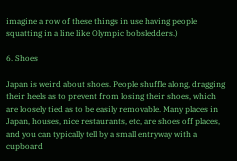imagine a row of these things in use having people squatting in a line like Olympic bobsledders.)

6. Shoes

Japan is weird about shoes. People shuffle along, dragging their heels as to prevent from losing their shoes, which are loosely tied as to be easily removable. Many places in Japan, houses, nice restaurants, etc, are shoes off places, and you can typically tell by a small entryway with a cupboard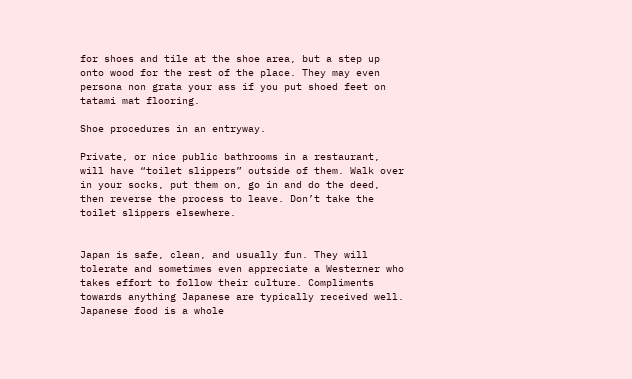for shoes and tile at the shoe area, but a step up onto wood for the rest of the place. They may even persona non grata your ass if you put shoed feet on tatami mat flooring.

Shoe procedures in an entryway.

Private, or nice public bathrooms in a restaurant, will have “toilet slippers” outside of them. Walk over in your socks, put them on, go in and do the deed, then reverse the process to leave. Don’t take the toilet slippers elsewhere.


Japan is safe, clean, and usually fun. They will tolerate and sometimes even appreciate a Westerner who takes effort to follow their culture. Compliments towards anything Japanese are typically received well. Japanese food is a whole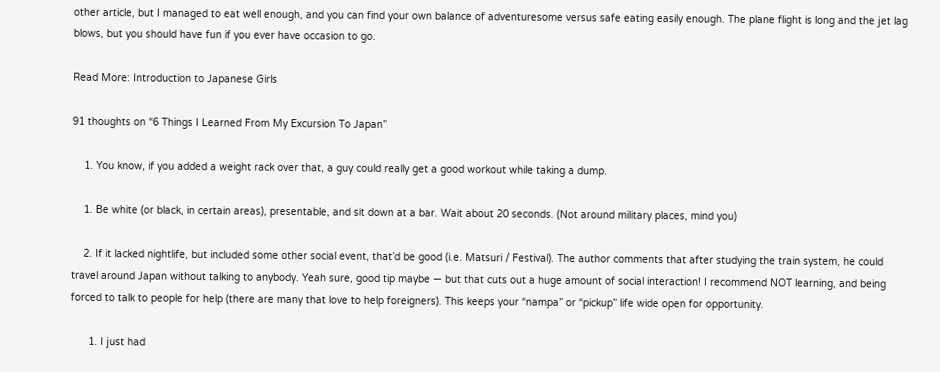other article, but I managed to eat well enough, and you can find your own balance of adventuresome versus safe eating easily enough. The plane flight is long and the jet lag blows, but you should have fun if you ever have occasion to go.

Read More: Introduction to Japanese Girls

91 thoughts on “6 Things I Learned From My Excursion To Japan”

    1. You know, if you added a weight rack over that, a guy could really get a good workout while taking a dump.

    1. Be white (or black, in certain areas), presentable, and sit down at a bar. Wait about 20 seconds. (Not around military places, mind you)

    2. If it lacked nightlife, but included some other social event, that’d be good (i.e. Matsuri / Festival). The author comments that after studying the train system, he could travel around Japan without talking to anybody. Yeah sure, good tip maybe — but that cuts out a huge amount of social interaction! I recommend NOT learning, and being forced to talk to people for help (there are many that love to help foreigners). This keeps your “nampa” or “pickup” life wide open for opportunity.

      1. I just had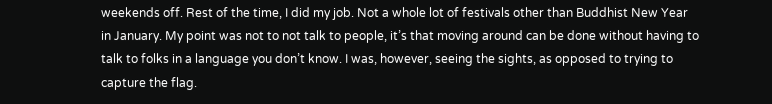weekends off. Rest of the time, I did my job. Not a whole lot of festivals other than Buddhist New Year in January. My point was not to not talk to people, it’s that moving around can be done without having to talk to folks in a language you don’t know. I was, however, seeing the sights, as opposed to trying to capture the flag.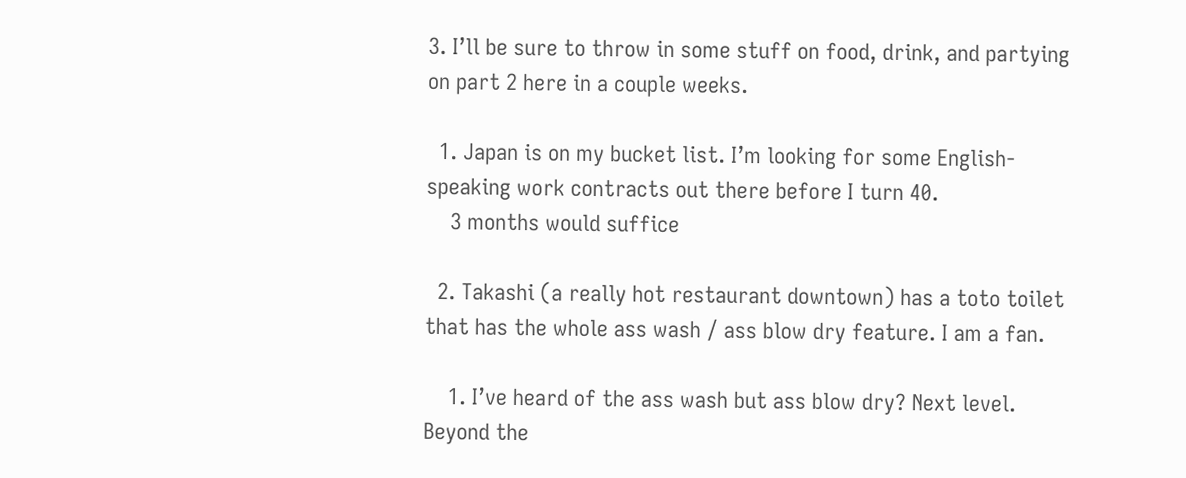3. I’ll be sure to throw in some stuff on food, drink, and partying on part 2 here in a couple weeks.

  1. Japan is on my bucket list. I’m looking for some English-speaking work contracts out there before I turn 40.
    3 months would suffice

  2. Takashi (a really hot restaurant downtown) has a toto toilet that has the whole ass wash / ass blow dry feature. I am a fan.

    1. I’ve heard of the ass wash but ass blow dry? Next level. Beyond the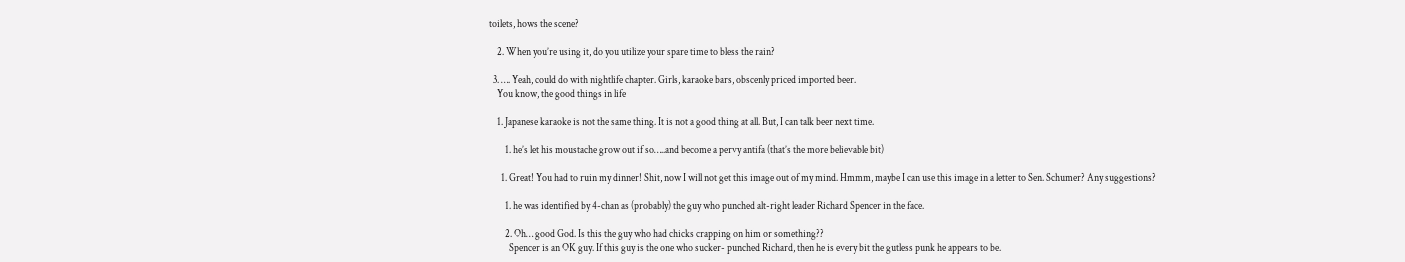toilets, hows the scene?

    2. When you’re using it, do you utilize your spare time to bless the rain?

  3. …. Yeah, could do with nightlife chapter. Girls, karaoke bars, obscenly priced imported beer.
    You know, the good things in life

    1. Japanese karaoke is not the same thing. It is not a good thing at all. But, I can talk beer next time.

        1. he’s let his moustache grow out if so…..and become a pervy antifa (that’s the more believable bit)

      1. Great! You had to ruin my dinner! Shit, now I will not get this image out of my mind. Hmmm, maybe I can use this image in a letter to Sen. Schumer? Any suggestions?

        1. he was identified by 4-chan as (probably) the guy who punched alt-right leader Richard Spencer in the face.

        2. Oh… good God. Is this the guy who had chicks crapping on him or something??
          Spencer is an OK guy. If this guy is the one who sucker- punched Richard, then he is every bit the gutless punk he appears to be.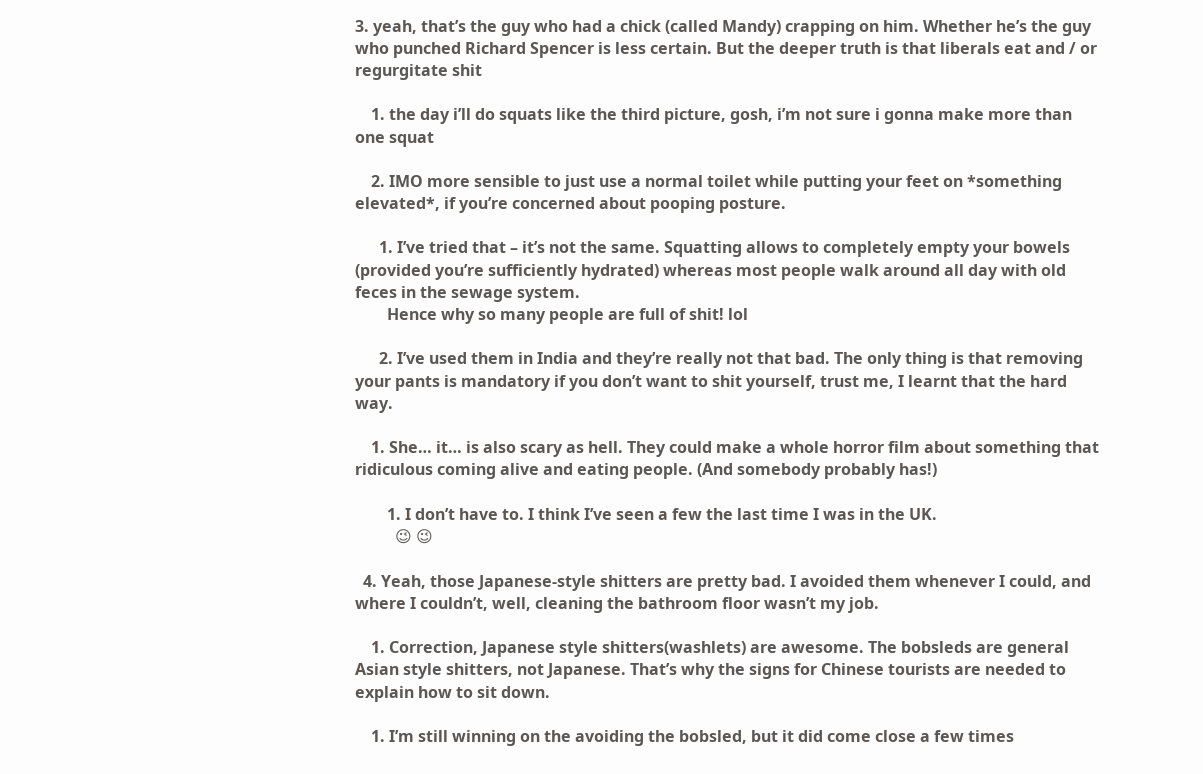3. yeah, that’s the guy who had a chick (called Mandy) crapping on him. Whether he’s the guy who punched Richard Spencer is less certain. But the deeper truth is that liberals eat and / or regurgitate shit

    1. the day i’ll do squats like the third picture, gosh, i’m not sure i gonna make more than one squat

    2. IMO more sensible to just use a normal toilet while putting your feet on *something elevated*, if you’re concerned about pooping posture.

      1. I’ve tried that – it’s not the same. Squatting allows to completely empty your bowels (provided you’re sufficiently hydrated) whereas most people walk around all day with old feces in the sewage system.
        Hence why so many people are full of shit! lol

      2. I’ve used them in India and they’re really not that bad. The only thing is that removing your pants is mandatory if you don’t want to shit yourself, trust me, I learnt that the hard way.

    1. She… it… is also scary as hell. They could make a whole horror film about something that ridiculous coming alive and eating people. (And somebody probably has!)

        1. I don’t have to. I think I’ve seen a few the last time I was in the UK.
          😉 😉

  4. Yeah, those Japanese-style shitters are pretty bad. I avoided them whenever I could, and where I couldn’t, well, cleaning the bathroom floor wasn’t my job.

    1. Correction, Japanese style shitters(washlets) are awesome. The bobsleds are general Asian style shitters, not Japanese. That’s why the signs for Chinese tourists are needed to explain how to sit down.

    1. I’m still winning on the avoiding the bobsled, but it did come close a few times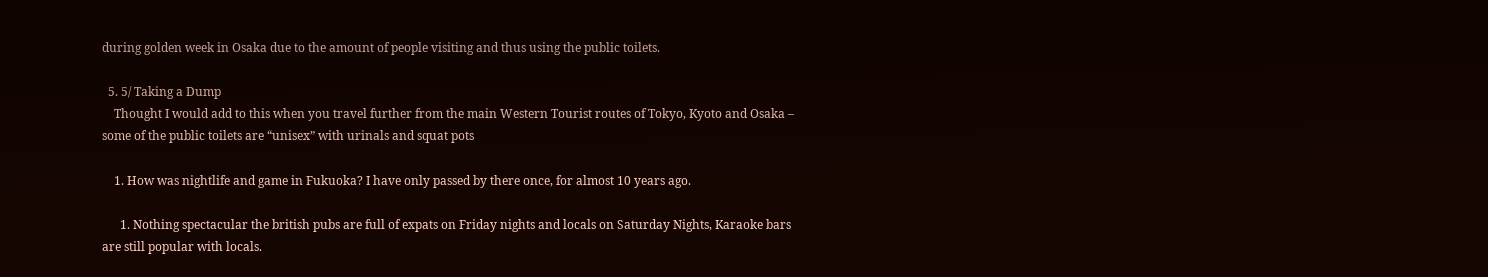during golden week in Osaka due to the amount of people visiting and thus using the public toilets.

  5. 5/ Taking a Dump
    Thought I would add to this when you travel further from the main Western Tourist routes of Tokyo, Kyoto and Osaka – some of the public toilets are “unisex” with urinals and squat pots

    1. How was nightlife and game in Fukuoka? I have only passed by there once, for almost 10 years ago.

      1. Nothing spectacular the british pubs are full of expats on Friday nights and locals on Saturday Nights, Karaoke bars are still popular with locals.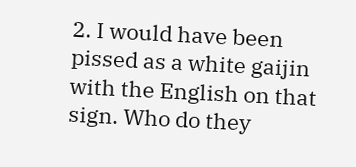2. I would have been pissed as a white gaijin with the English on that sign. Who do they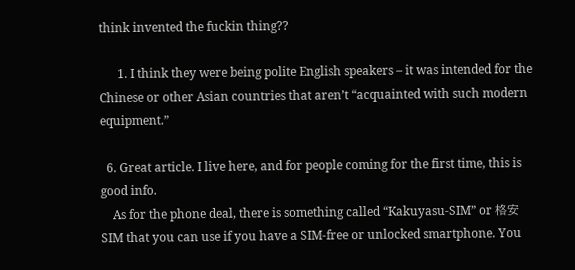think invented the fuckin thing??

      1. I think they were being polite English speakers – it was intended for the Chinese or other Asian countries that aren’t “acquainted with such modern equipment.”

  6. Great article. I live here, and for people coming for the first time, this is good info.
    As for the phone deal, there is something called “Kakuyasu-SIM” or 格安SIM that you can use if you have a SIM-free or unlocked smartphone. You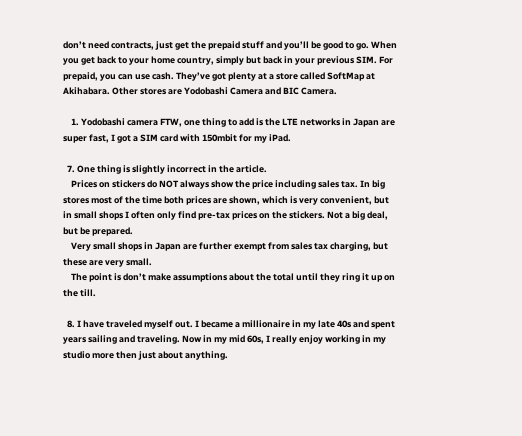don’t need contracts, just get the prepaid stuff and you’ll be good to go. When you get back to your home country, simply but back in your previous SIM. For prepaid, you can use cash. They’ve got plenty at a store called SoftMap at Akihabara. Other stores are Yodobashi Camera and BIC Camera.

    1. Yodobashi camera FTW, one thing to add is the LTE networks in Japan are super fast, I got a SIM card with 150mbit for my iPad.

  7. One thing is slightly incorrect in the article.
    Prices on stickers do NOT always show the price including sales tax. In big stores most of the time both prices are shown, which is very convenient, but in small shops I often only find pre-tax prices on the stickers. Not a big deal, but be prepared.
    Very small shops in Japan are further exempt from sales tax charging, but these are very small.
    The point is don’t make assumptions about the total until they ring it up on the till.

  8. I have traveled myself out. I became a millionaire in my late 40s and spent years sailing and traveling. Now in my mid 60s, I really enjoy working in my studio more then just about anything.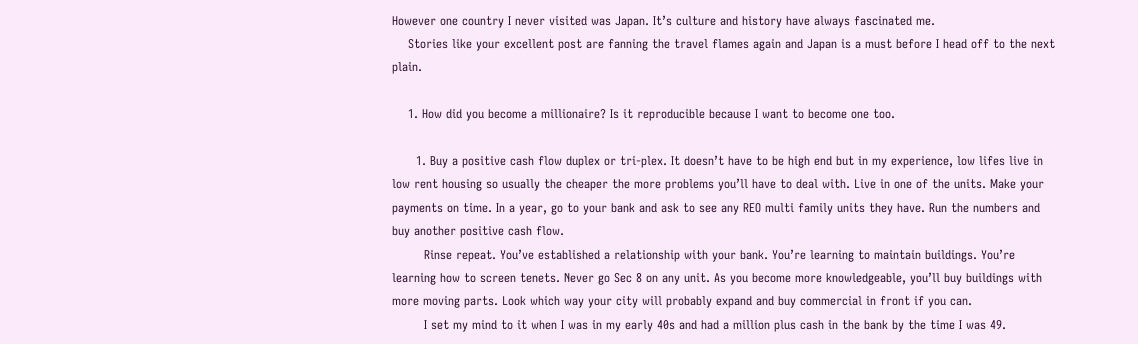However one country I never visited was Japan. It’s culture and history have always fascinated me.
    Stories like your excellent post are fanning the travel flames again and Japan is a must before I head off to the next plain.

    1. How did you become a millionaire? Is it reproducible because I want to become one too.

      1. Buy a positive cash flow duplex or tri-plex. It doesn’t have to be high end but in my experience, low lifes live in low rent housing so usually the cheaper the more problems you’ll have to deal with. Live in one of the units. Make your payments on time. In a year, go to your bank and ask to see any REO multi family units they have. Run the numbers and buy another positive cash flow.
        Rinse repeat. You’ve established a relationship with your bank. You’re learning to maintain buildings. You’re learning how to screen tenets. Never go Sec 8 on any unit. As you become more knowledgeable, you’ll buy buildings with more moving parts. Look which way your city will probably expand and buy commercial in front if you can.
        I set my mind to it when I was in my early 40s and had a million plus cash in the bank by the time I was 49.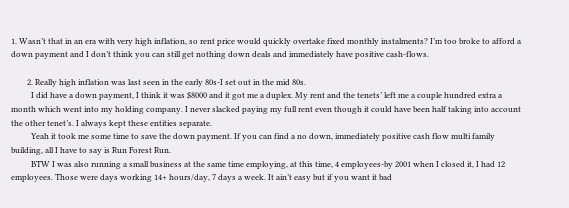1. Wasn’t that in an era with very high inflation, so rent price would quickly overtake fixed monthly instalments? I’m too broke to afford a down payment and I don’t think you can still get nothing down deals and immediately have positive cash-flows.

        2. Really high inflation was last seen in the early 80s-I set out in the mid 80s.
          I did have a down payment, I think it was $8000 and it got me a duplex. My rent and the tenets’ left me a couple hundred extra a month which went into my holding company. I never slacked paying my full rent even though it could have been half taking into account the other tenet’s. I always kept these entities separate.
          Yeah it took me some time to save the down payment. If you can find a no down, immediately positive cash flow multi family building, all I have to say is Run Forest Run.
          BTW I was also running a small business at the same time employing, at this time, 4 employees-by 2001 when I closed it, I had 12 employees. Those were days working 14+ hours/day, 7 days a week. It ain’t easy but if you want it bad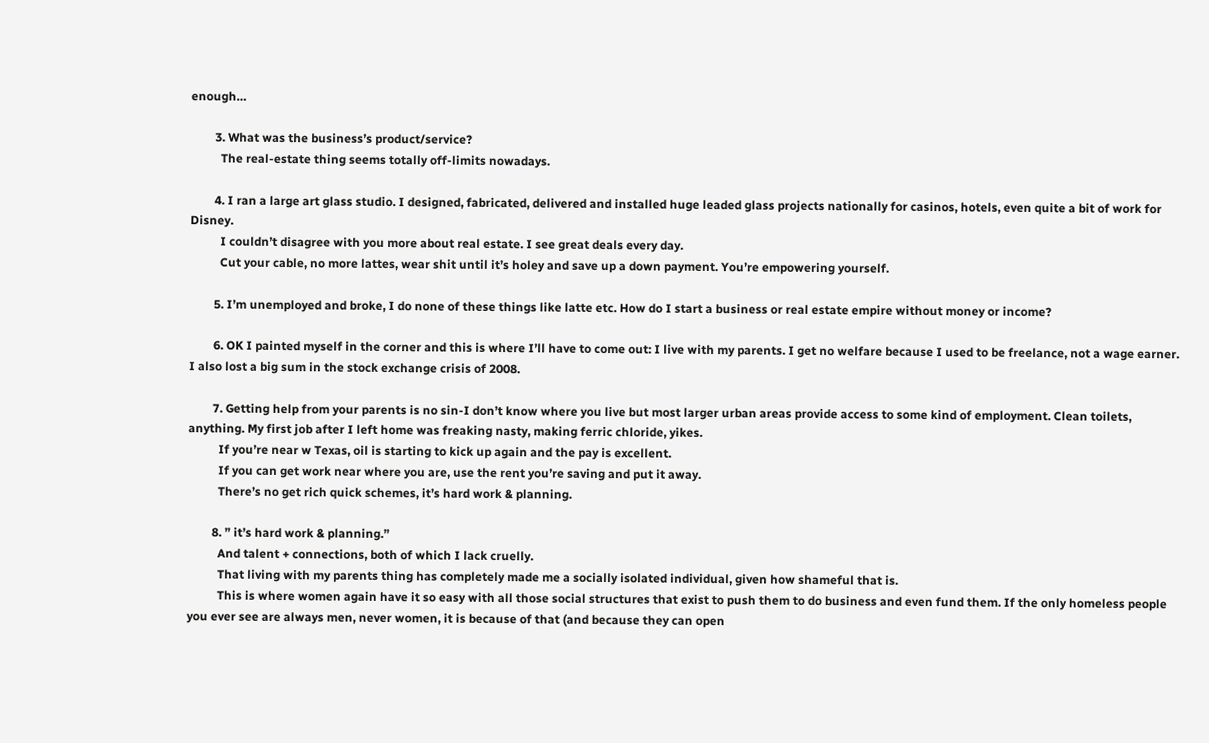enough…

        3. What was the business’s product/service?
          The real-estate thing seems totally off-limits nowadays.

        4. I ran a large art glass studio. I designed, fabricated, delivered and installed huge leaded glass projects nationally for casinos, hotels, even quite a bit of work for Disney.
          I couldn’t disagree with you more about real estate. I see great deals every day.
          Cut your cable, no more lattes, wear shit until it’s holey and save up a down payment. You’re empowering yourself.

        5. I’m unemployed and broke, I do none of these things like latte etc. How do I start a business or real estate empire without money or income?

        6. OK I painted myself in the corner and this is where I’ll have to come out: I live with my parents. I get no welfare because I used to be freelance, not a wage earner. I also lost a big sum in the stock exchange crisis of 2008.

        7. Getting help from your parents is no sin-I don’t know where you live but most larger urban areas provide access to some kind of employment. Clean toilets, anything. My first job after I left home was freaking nasty, making ferric chloride, yikes.
          If you’re near w Texas, oil is starting to kick up again and the pay is excellent.
          If you can get work near where you are, use the rent you’re saving and put it away.
          There’s no get rich quick schemes, it’s hard work & planning.

        8. ” it’s hard work & planning.”
          And talent + connections, both of which I lack cruelly.
          That living with my parents thing has completely made me a socially isolated individual, given how shameful that is.
          This is where women again have it so easy with all those social structures that exist to push them to do business and even fund them. If the only homeless people you ever see are always men, never women, it is because of that (and because they can open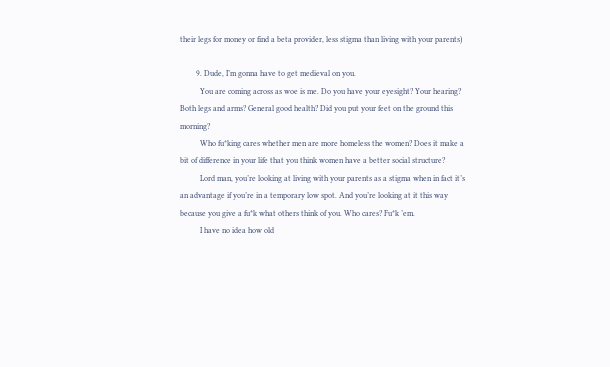their legs for money or find a beta provider, less stigma than living with your parents)

        9. Dude, I’m gonna have to get medieval on you.
          You are coming across as woe is me. Do you have your eyesight? Your hearing? Both legs and arms? General good health? Did you put your feet on the ground this morning?
          Who fu*king cares whether men are more homeless the women? Does it make a bit of difference in your life that you think women have a better social structure?
          Lord man, you’re looking at living with your parents as a stigma when in fact it’s an advantage if you’re in a temporary low spot. And you’re looking at it this way because you give a fu*k what others think of you. Who cares? Fu*k ’em.
          I have no idea how old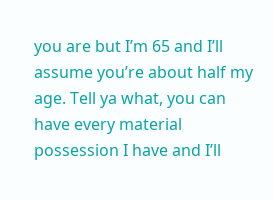you are but I’m 65 and I’ll assume you’re about half my age. Tell ya what, you can have every material possession I have and I’ll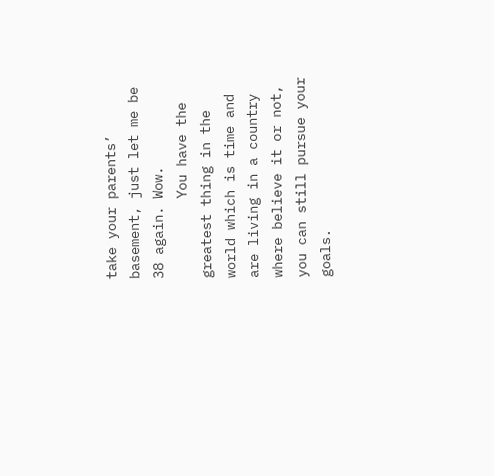take your parents’ basement, just let me be 38 again. Wow.
          You have the greatest thing in the world which is time and are living in a country where believe it or not, you can still pursue your goals.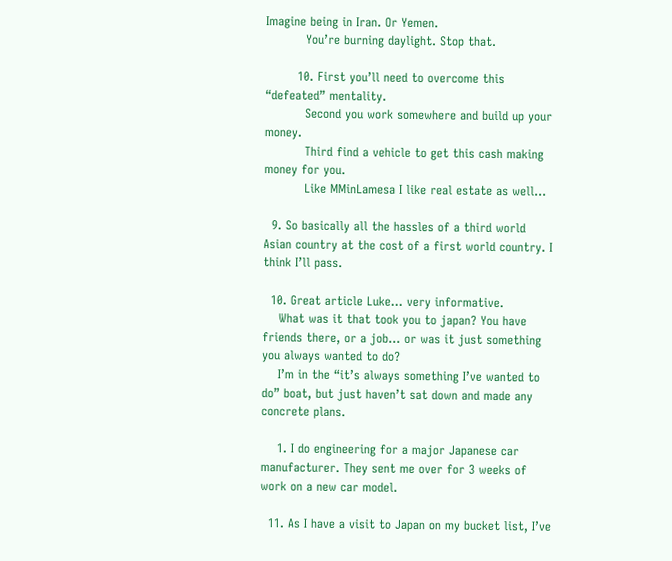Imagine being in Iran. Or Yemen.
          You’re burning daylight. Stop that.

        10. First you’ll need to overcome this “defeated” mentality.
          Second you work somewhere and build up your money.
          Third find a vehicle to get this cash making money for you.
          Like MMinLamesa I like real estate as well…

  9. So basically all the hassles of a third world Asian country at the cost of a first world country. I think I’ll pass.

  10. Great article Luke… very informative.
    What was it that took you to japan? You have friends there, or a job… or was it just something you always wanted to do?
    I’m in the “it’s always something I’ve wanted to do” boat, but just haven’t sat down and made any concrete plans.

    1. I do engineering for a major Japanese car manufacturer. They sent me over for 3 weeks of work on a new car model.

  11. As I have a visit to Japan on my bucket list, I’ve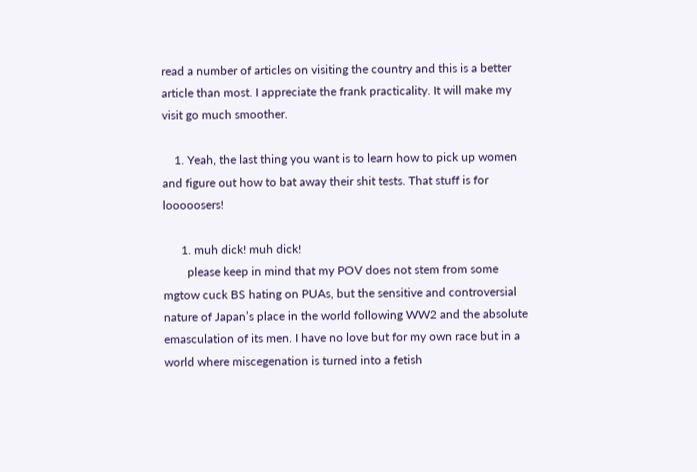read a number of articles on visiting the country and this is a better article than most. I appreciate the frank practicality. It will make my visit go much smoother.

    1. Yeah, the last thing you want is to learn how to pick up women and figure out how to bat away their shit tests. That stuff is for looooosers!

      1. muh dick! muh dick!
        please keep in mind that my POV does not stem from some mgtow cuck BS hating on PUAs, but the sensitive and controversial nature of Japan’s place in the world following WW2 and the absolute emasculation of its men. I have no love but for my own race but in a world where miscegenation is turned into a fetish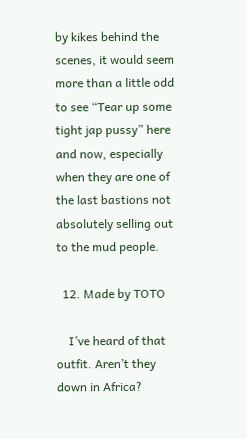by kikes behind the scenes, it would seem more than a little odd to see “Tear up some tight jap pussy” here and now, especially when they are one of the last bastions not absolutely selling out to the mud people.

  12. Made by TOTO

    I’ve heard of that outfit. Aren’t they down in Africa?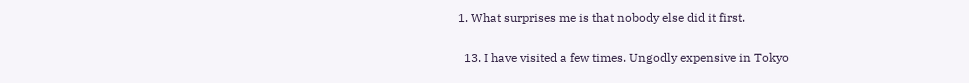1. What surprises me is that nobody else did it first.

  13. I have visited a few times. Ungodly expensive in Tokyo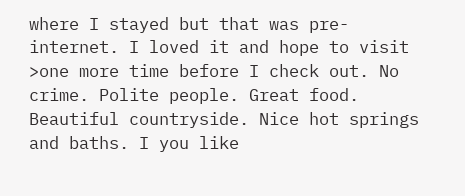where I stayed but that was pre-internet. I loved it and hope to visit >one more time before I check out. No crime. Polite people. Great food. Beautiful countryside. Nice hot springs and baths. I you like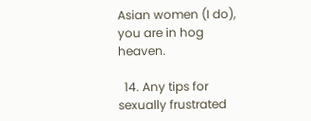Asian women (I do), you are in hog heaven.

  14. Any tips for sexually frustrated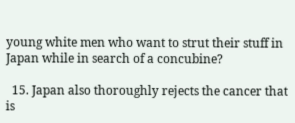young white men who want to strut their stuff in Japan while in search of a concubine?

  15. Japan also thoroughly rejects the cancer that is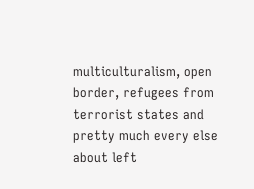multiculturalism, open border, refugees from terrorist states and pretty much every else about left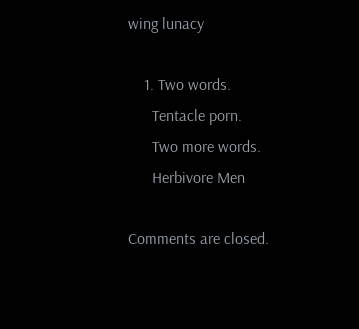wing lunacy

    1. Two words.
      Tentacle porn.
      Two more words.
      Herbivore Men

Comments are closed.